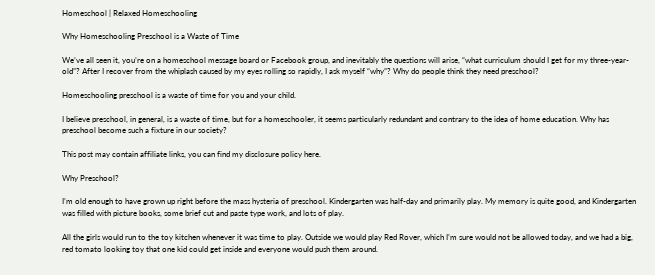Homeschool | Relaxed Homeschooling

Why Homeschooling Preschool is a Waste of Time

We’ve all seen it, you’re on a homeschool message board or Facebook group, and inevitably the questions will arise, “what curriculum should I get for my three-year-old”? After I recover from the whiplash caused by my eyes rolling so rapidly, I ask myself “why”? Why do people think they need preschool?

Homeschooling preschool is a waste of time for you and your child.

I believe preschool, in general, is a waste of time, but for a homeschooler, it seems particularly redundant and contrary to the idea of home education. Why has preschool become such a fixture in our society?

This post may contain affiliate links, you can find my disclosure policy here.

Why Preschool?

I’m old enough to have grown up right before the mass hysteria of preschool. Kindergarten was half-day and primarily play. My memory is quite good, and Kindergarten was filled with picture books, some brief cut and paste type work, and lots of play.

All the girls would run to the toy kitchen whenever it was time to play. Outside we would play Red Rover, which I’m sure would not be allowed today, and we had a big, red tomato looking toy that one kid could get inside and everyone would push them around.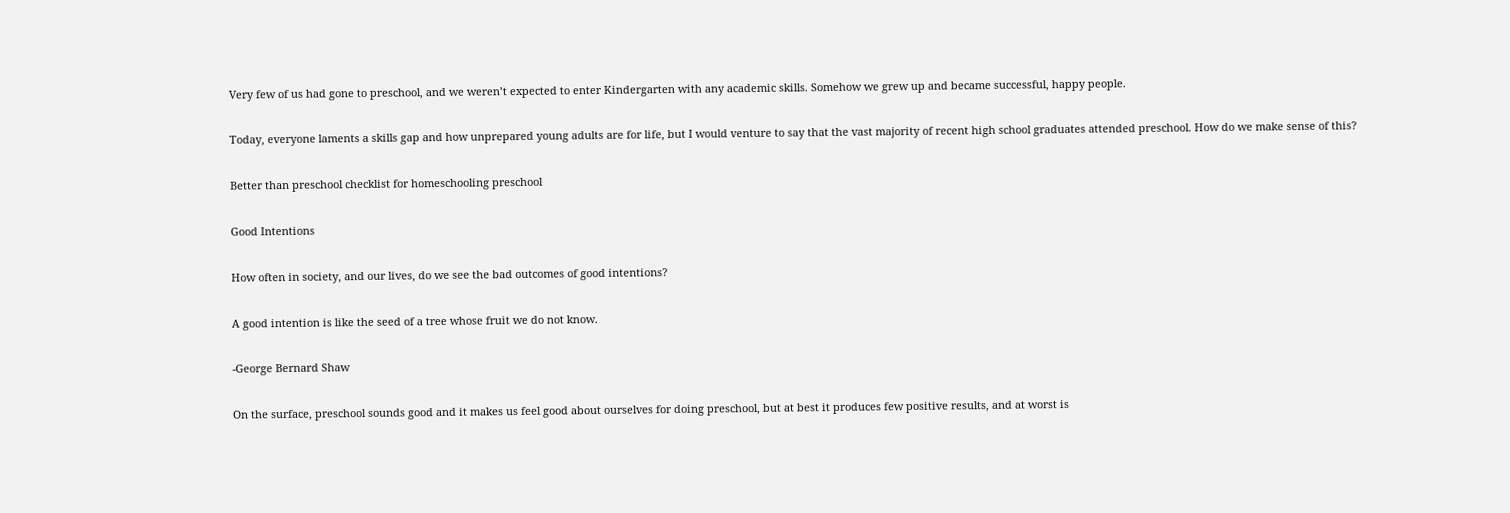Very few of us had gone to preschool, and we weren’t expected to enter Kindergarten with any academic skills. Somehow we grew up and became successful, happy people.

Today, everyone laments a skills gap and how unprepared young adults are for life, but I would venture to say that the vast majority of recent high school graduates attended preschool. How do we make sense of this?

Better than preschool checklist for homeschooling preschool

Good Intentions

How often in society, and our lives, do we see the bad outcomes of good intentions?

A good intention is like the seed of a tree whose fruit we do not know.

-George Bernard Shaw

On the surface, preschool sounds good and it makes us feel good about ourselves for doing preschool, but at best it produces few positive results, and at worst is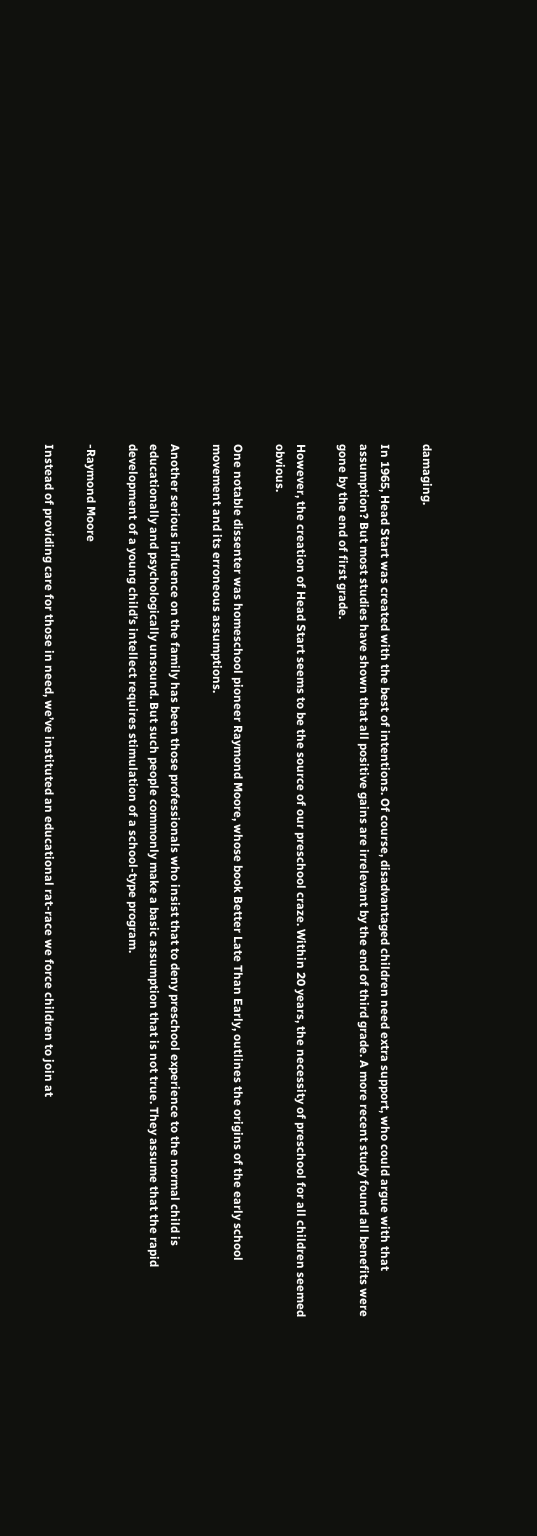damaging.

In 1965, Head Start was created with the best of intentions. Of course, disadvantaged children need extra support, who could argue with that assumption? But most studies have shown that all positive gains are irrelevant by the end of third grade. A more recent study found all benefits were gone by the end of first grade.

However, the creation of Head Start seems to be the source of our preschool craze. Within 20 years, the necessity of preschool for all children seemed obvious.

One notable dissenter was homeschool pioneer Raymond Moore, whose book Better Late Than Early, outlines the origins of the early school movement and its erroneous assumptions.

Another serious influence on the family has been those professionals who insist that to deny preschool experience to the normal child is educationally and psychologically unsound. But such people commonly make a basic assumption that is not true. They assume that the rapid development of a young child’s intellect requires stimulation of a school-type program.

-Raymond Moore

Instead of providing care for those in need, we’ve instituted an educational rat-race we force children to join at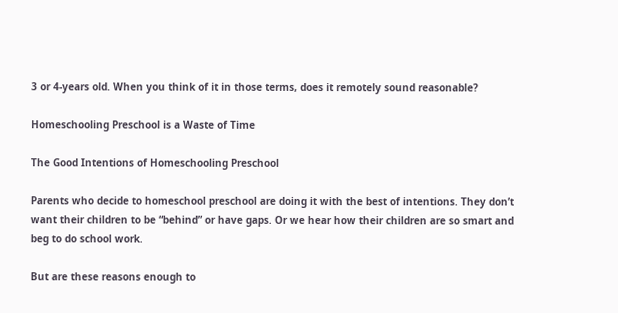3 or 4-years old. When you think of it in those terms, does it remotely sound reasonable?

Homeschooling Preschool is a Waste of Time

The Good Intentions of Homeschooling Preschool

Parents who decide to homeschool preschool are doing it with the best of intentions. They don’t want their children to be “behind” or have gaps. Or we hear how their children are so smart and beg to do school work.

But are these reasons enough to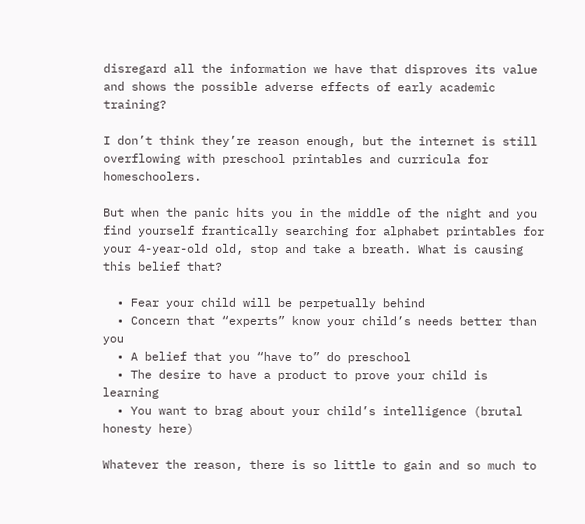disregard all the information we have that disproves its value and shows the possible adverse effects of early academic training?

I don’t think they’re reason enough, but the internet is still overflowing with preschool printables and curricula for homeschoolers.

But when the panic hits you in the middle of the night and you find yourself frantically searching for alphabet printables for your 4-year-old old, stop and take a breath. What is causing this belief that?

  • Fear your child will be perpetually behind
  • Concern that “experts” know your child’s needs better than you
  • A belief that you “have to” do preschool
  • The desire to have a product to prove your child is learning
  • You want to brag about your child’s intelligence (brutal honesty here)

Whatever the reason, there is so little to gain and so much to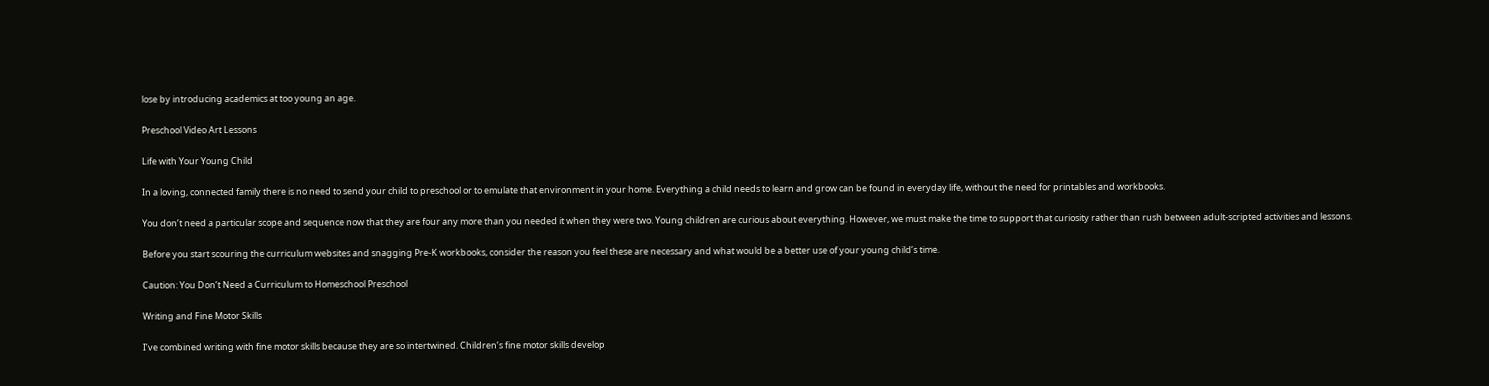lose by introducing academics at too young an age.

Preschool Video Art Lessons

Life with Your Young Child

In a loving, connected family there is no need to send your child to preschool or to emulate that environment in your home. Everything a child needs to learn and grow can be found in everyday life, without the need for printables and workbooks.

You don’t need a particular scope and sequence now that they are four any more than you needed it when they were two. Young children are curious about everything. However, we must make the time to support that curiosity rather than rush between adult-scripted activities and lessons.

Before you start scouring the curriculum websites and snagging Pre-K workbooks, consider the reason you feel these are necessary and what would be a better use of your young child’s time.

Caution: You Don’t Need a Curriculum to Homeschool Preschool

Writing and Fine Motor Skills

I’ve combined writing with fine motor skills because they are so intertwined. Children’s fine motor skills develop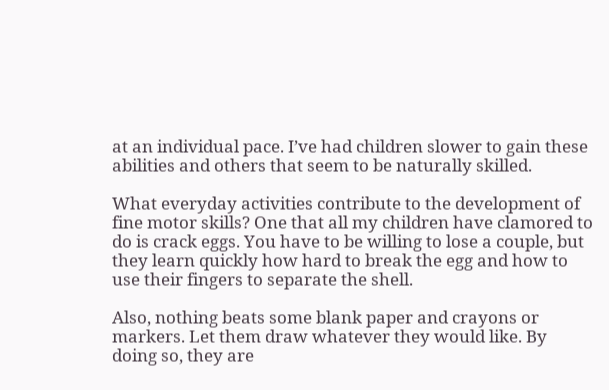at an individual pace. I’ve had children slower to gain these abilities and others that seem to be naturally skilled.

What everyday activities contribute to the development of fine motor skills? One that all my children have clamored to do is crack eggs. You have to be willing to lose a couple, but they learn quickly how hard to break the egg and how to use their fingers to separate the shell.

Also, nothing beats some blank paper and crayons or markers. Let them draw whatever they would like. By doing so, they are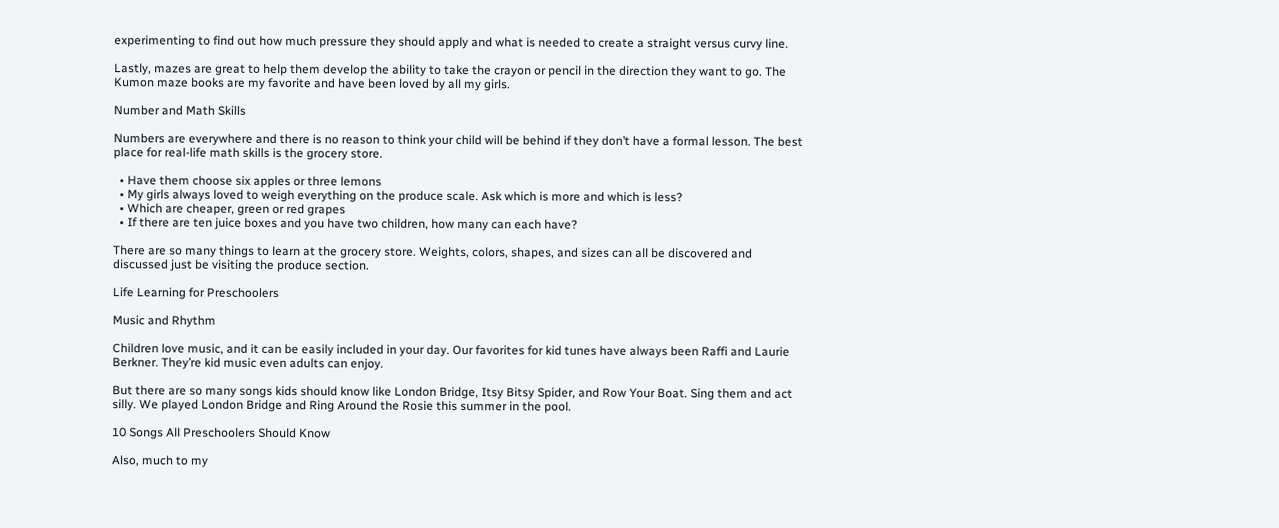experimenting to find out how much pressure they should apply and what is needed to create a straight versus curvy line.

Lastly, mazes are great to help them develop the ability to take the crayon or pencil in the direction they want to go. The Kumon maze books are my favorite and have been loved by all my girls.

Number and Math Skills

Numbers are everywhere and there is no reason to think your child will be behind if they don’t have a formal lesson. The best place for real-life math skills is the grocery store.

  • Have them choose six apples or three lemons
  • My girls always loved to weigh everything on the produce scale. Ask which is more and which is less?
  • Which are cheaper, green or red grapes
  • If there are ten juice boxes and you have two children, how many can each have?

There are so many things to learn at the grocery store. Weights, colors, shapes, and sizes can all be discovered and discussed just be visiting the produce section.

Life Learning for Preschoolers

Music and Rhythm

Children love music, and it can be easily included in your day. Our favorites for kid tunes have always been Raffi and Laurie Berkner. They’re kid music even adults can enjoy.

But there are so many songs kids should know like London Bridge, Itsy Bitsy Spider, and Row Your Boat. Sing them and act silly. We played London Bridge and Ring Around the Rosie this summer in the pool.

10 Songs All Preschoolers Should Know

Also, much to my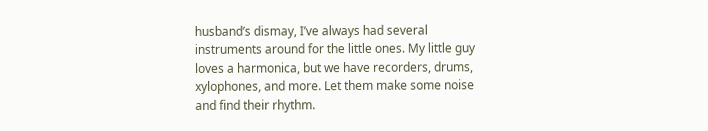husband’s dismay, I’ve always had several instruments around for the little ones. My little guy loves a harmonica, but we have recorders, drums, xylophones, and more. Let them make some noise and find their rhythm.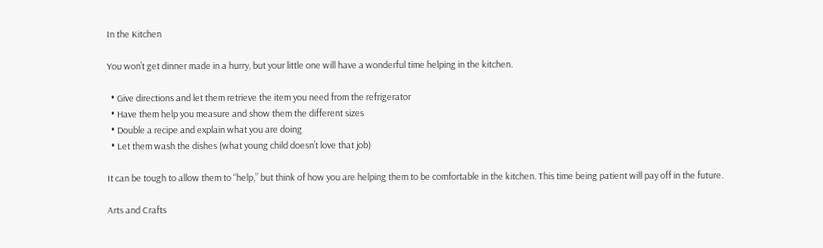In the Kitchen

You won’t get dinner made in a hurry, but your little one will have a wonderful time helping in the kitchen.

  • Give directions and let them retrieve the item you need from the refrigerator
  • Have them help you measure and show them the different sizes
  • Double a recipe and explain what you are doing
  • Let them wash the dishes (what young child doesn’t love that job)

It can be tough to allow them to “help,” but think of how you are helping them to be comfortable in the kitchen. This time being patient will pay off in the future.

Arts and Crafts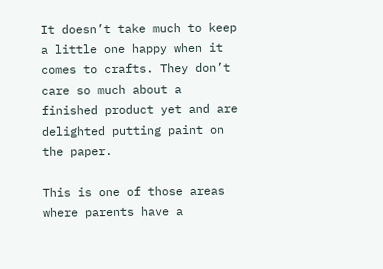It doesn’t take much to keep a little one happy when it comes to crafts. They don’t care so much about a finished product yet and are delighted putting paint on the paper.

This is one of those areas where parents have a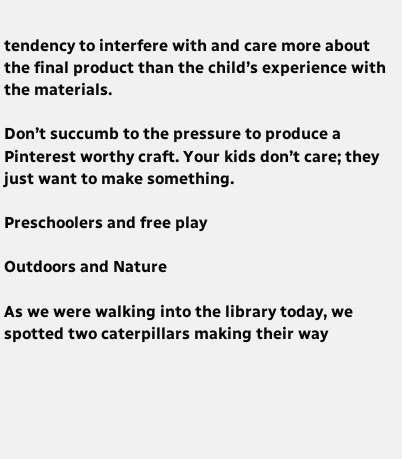tendency to interfere with and care more about the final product than the child’s experience with the materials.

Don’t succumb to the pressure to produce a Pinterest worthy craft. Your kids don’t care; they just want to make something.

Preschoolers and free play

Outdoors and Nature

As we were walking into the library today, we spotted two caterpillars making their way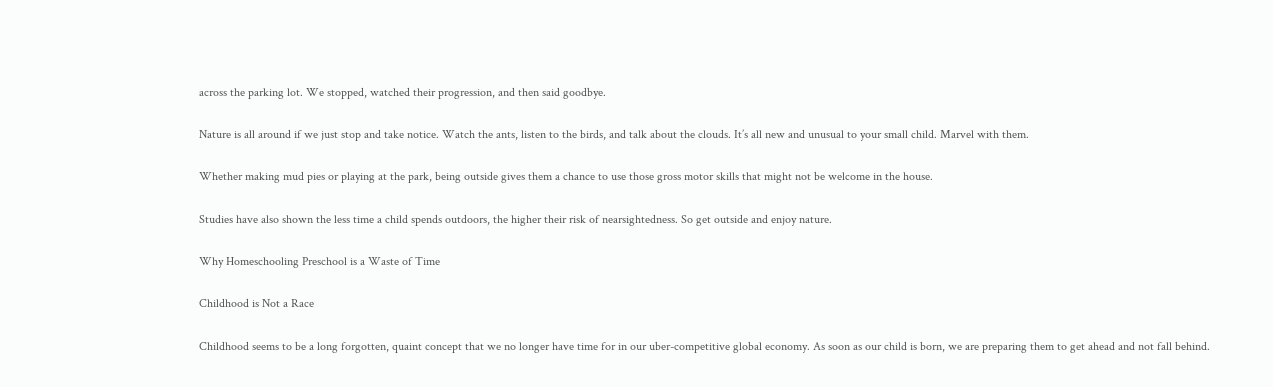across the parking lot. We stopped, watched their progression, and then said goodbye.

Nature is all around if we just stop and take notice. Watch the ants, listen to the birds, and talk about the clouds. It’s all new and unusual to your small child. Marvel with them.

Whether making mud pies or playing at the park, being outside gives them a chance to use those gross motor skills that might not be welcome in the house.

Studies have also shown the less time a child spends outdoors, the higher their risk of nearsightedness. So get outside and enjoy nature.

Why Homeschooling Preschool is a Waste of Time

Childhood is Not a Race

Childhood seems to be a long forgotten, quaint concept that we no longer have time for in our uber-competitive global economy. As soon as our child is born, we are preparing them to get ahead and not fall behind.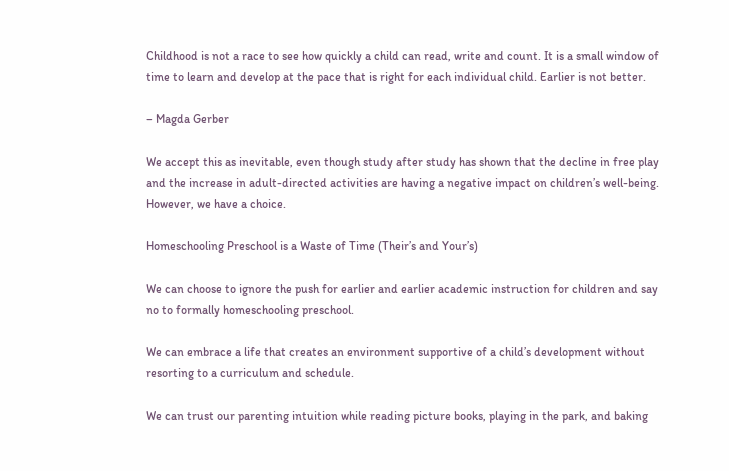Childhood is not a race to see how quickly a child can read, write and count. It is a small window of time to learn and develop at the pace that is right for each individual child. Earlier is not better.

– Magda Gerber

We accept this as inevitable, even though study after study has shown that the decline in free play and the increase in adult-directed activities are having a negative impact on children’s well-being. However, we have a choice.

Homeschooling Preschool is a Waste of Time (Their’s and Your’s)

We can choose to ignore the push for earlier and earlier academic instruction for children and say no to formally homeschooling preschool.

We can embrace a life that creates an environment supportive of a child’s development without resorting to a curriculum and schedule.

We can trust our parenting intuition while reading picture books, playing in the park, and baking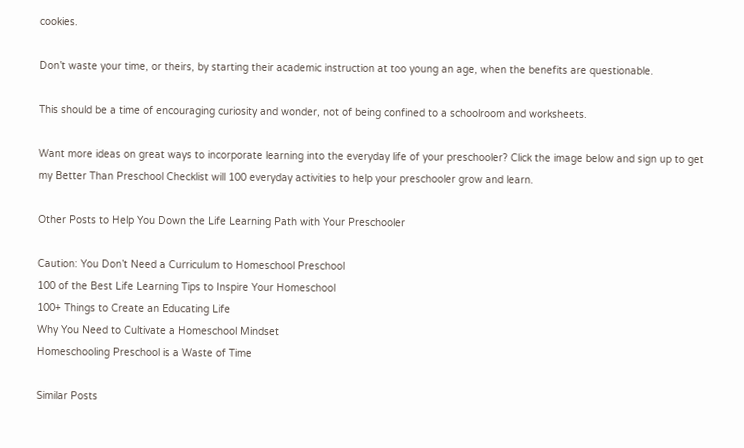cookies.

Don’t waste your time, or theirs, by starting their academic instruction at too young an age, when the benefits are questionable.

This should be a time of encouraging curiosity and wonder, not of being confined to a schoolroom and worksheets.

Want more ideas on great ways to incorporate learning into the everyday life of your preschooler? Click the image below and sign up to get my Better Than Preschool Checklist will 100 everyday activities to help your preschooler grow and learn.

Other Posts to Help You Down the Life Learning Path with Your Preschooler

Caution: You Don’t Need a Curriculum to Homeschool Preschool
100 of the Best Life Learning Tips to Inspire Your Homeschool
100+ Things to Create an Educating Life
Why You Need to Cultivate a Homeschool Mindset
Homeschooling Preschool is a Waste of Time

Similar Posts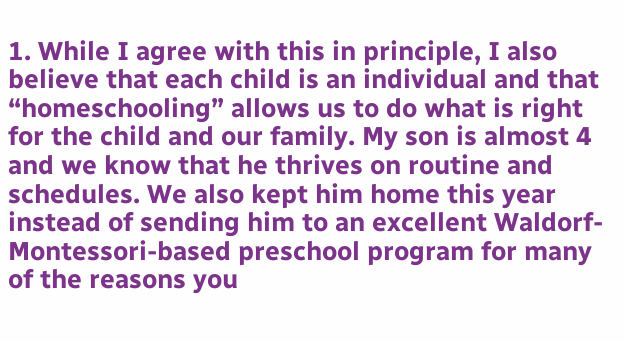1. While I agree with this in principle, I also believe that each child is an individual and that “homeschooling” allows us to do what is right for the child and our family. My son is almost 4 and we know that he thrives on routine and schedules. We also kept him home this year instead of sending him to an excellent Waldorf-Montessori-based preschool program for many of the reasons you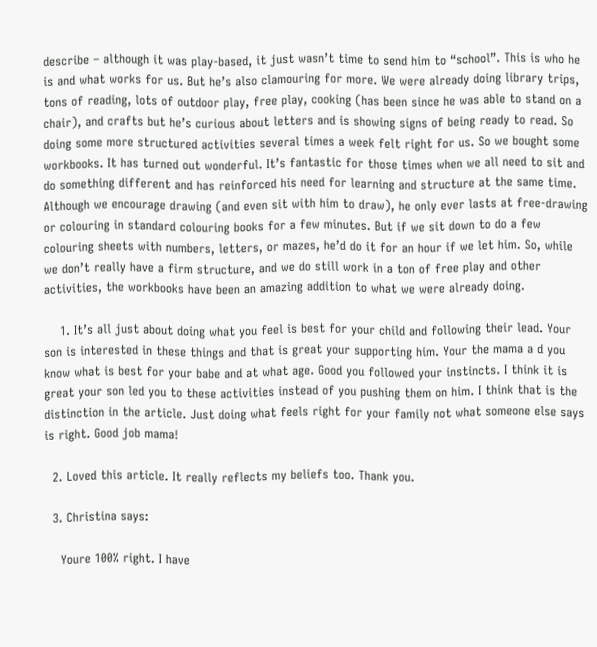describe – although it was play-based, it just wasn’t time to send him to “school”. This is who he is and what works for us. But he’s also clamouring for more. We were already doing library trips, tons of reading, lots of outdoor play, free play, cooking (has been since he was able to stand on a chair), and crafts but he’s curious about letters and is showing signs of being ready to read. So doing some more structured activities several times a week felt right for us. So we bought some workbooks. It has turned out wonderful. It’s fantastic for those times when we all need to sit and do something different and has reinforced his need for learning and structure at the same time. Although we encourage drawing (and even sit with him to draw), he only ever lasts at free-drawing or colouring in standard colouring books for a few minutes. But if we sit down to do a few colouring sheets with numbers, letters, or mazes, he’d do it for an hour if we let him. So, while we don’t really have a firm structure, and we do still work in a ton of free play and other activities, the workbooks have been an amazing addition to what we were already doing.

    1. It’s all just about doing what you feel is best for your child and following their lead. Your son is interested in these things and that is great your supporting him. Your the mama a d you know what is best for your babe and at what age. Good you followed your instincts. I think it is great your son led you to these activities instead of you pushing them on him. I think that is the distinction in the article. Just doing what feels right for your family not what someone else says is right. Good job mama!

  2. Loved this article. It really reflects my beliefs too. Thank you.

  3. Christina says:

    Youre 100% right. I have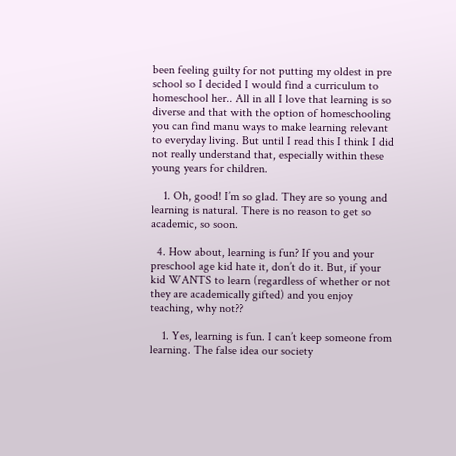been feeling guilty for not putting my oldest in pre school so I decided I would find a curriculum to homeschool her.. All in all I love that learning is so diverse and that with the option of homeschooling you can find manu ways to make learning relevant to everyday living. But until I read this I think I did not really understand that, especially within these young years for children.

    1. Oh, good! I’m so glad. They are so young and learning is natural. There is no reason to get so academic, so soon.

  4. How about, learning is fun? If you and your preschool age kid hate it, don’t do it. But, if your kid WANTS to learn (regardless of whether or not they are academically gifted) and you enjoy teaching, why not??

    1. Yes, learning is fun. I can’t keep someone from learning. The false idea our society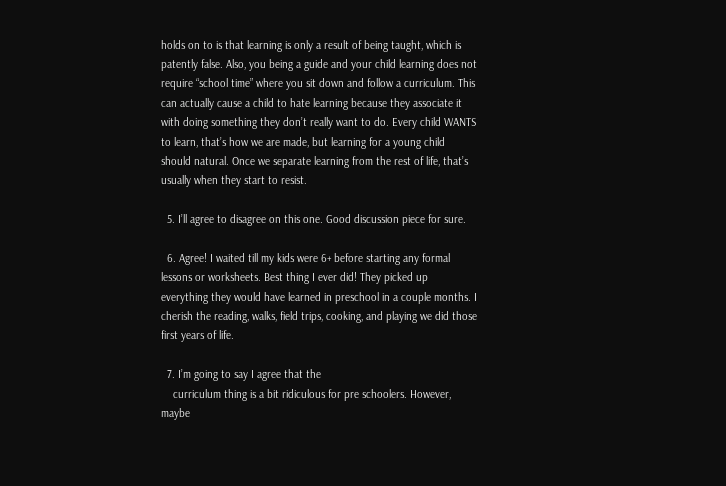holds on to is that learning is only a result of being taught, which is patently false. Also, you being a guide and your child learning does not require “school time” where you sit down and follow a curriculum. This can actually cause a child to hate learning because they associate it with doing something they don’t really want to do. Every child WANTS to learn, that’s how we are made, but learning for a young child should natural. Once we separate learning from the rest of life, that’s usually when they start to resist.

  5. I’ll agree to disagree on this one. Good discussion piece for sure.

  6. Agree! I waited till my kids were 6+ before starting any formal lessons or worksheets. Best thing I ever did! They picked up everything they would have learned in preschool in a couple months. I cherish the reading, walks, field trips, cooking, and playing we did those first years of life.

  7. I’m going to say I agree that the
    curriculum thing is a bit ridiculous for pre schoolers. However, maybe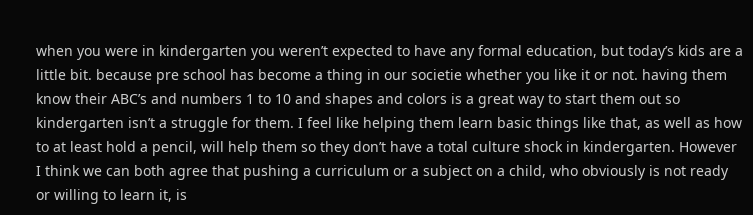when you were in kindergarten you weren’t expected to have any formal education, but today’s kids are a little bit. because pre school has become a thing in our societie whether you like it or not. having them know their ABC’s and numbers 1 to 10 and shapes and colors is a great way to start them out so kindergarten isn’t a struggle for them. I feel like helping them learn basic things like that, as well as how to at least hold a pencil, will help them so they don’t have a total culture shock in kindergarten. However I think we can both agree that pushing a curriculum or a subject on a child, who obviously is not ready or willing to learn it, is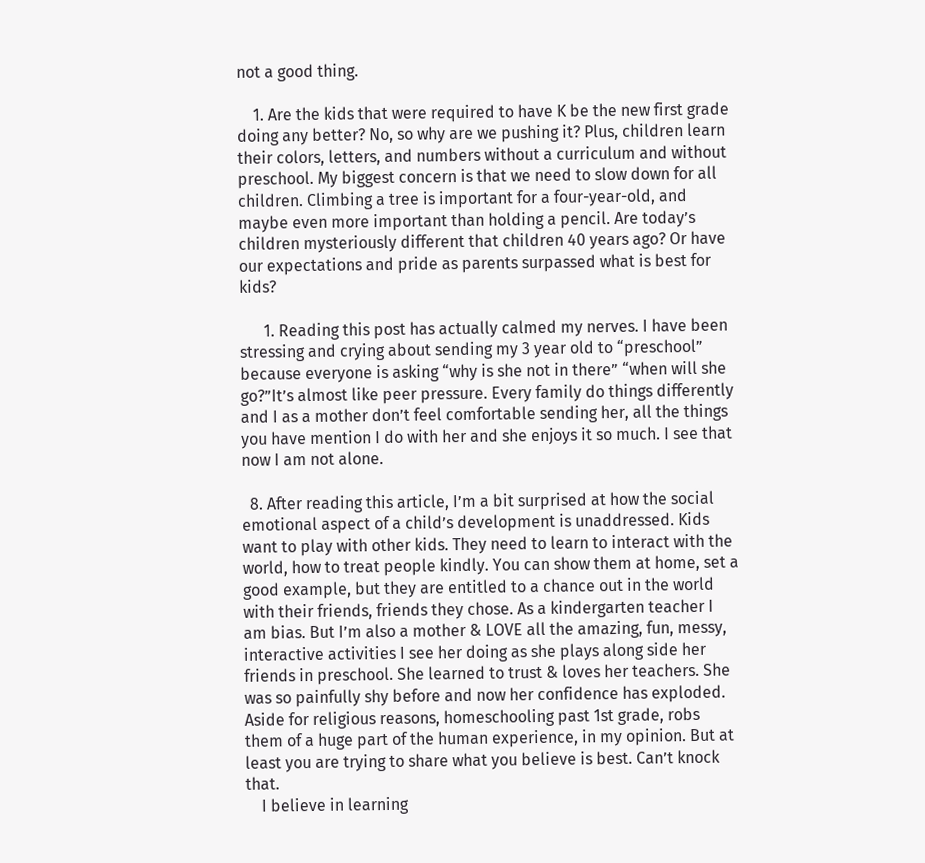not a good thing.

    1. Are the kids that were required to have K be the new first grade doing any better? No, so why are we pushing it? Plus, children learn their colors, letters, and numbers without a curriculum and without preschool. My biggest concern is that we need to slow down for all children. Climbing a tree is important for a four-year-old, and maybe even more important than holding a pencil. Are today’s children mysteriously different that children 40 years ago? Or have our expectations and pride as parents surpassed what is best for kids?

      1. Reading this post has actually calmed my nerves. I have been stressing and crying about sending my 3 year old to “preschool” because everyone is asking “why is she not in there” “when will she go?”It’s almost like peer pressure. Every family do things differently and I as a mother don’t feel comfortable sending her, all the things you have mention I do with her and she enjoys it so much. I see that now I am not alone.

  8. After reading this article, I’m a bit surprised at how the social emotional aspect of a child’s development is unaddressed. Kids want to play with other kids. They need to learn to interact with the world, how to treat people kindly. You can show them at home, set a good example, but they are entitled to a chance out in the world with their friends, friends they chose. As a kindergarten teacher I am bias. But I’m also a mother & LOVE all the amazing, fun, messy, interactive activities I see her doing as she plays along side her friends in preschool. She learned to trust & loves her teachers. She was so painfully shy before and now her confidence has exploded. Aside for religious reasons, homeschooling past 1st grade, robs them of a huge part of the human experience, in my opinion. But at least you are trying to share what you believe is best. Can’t knock that.
    I believe in learning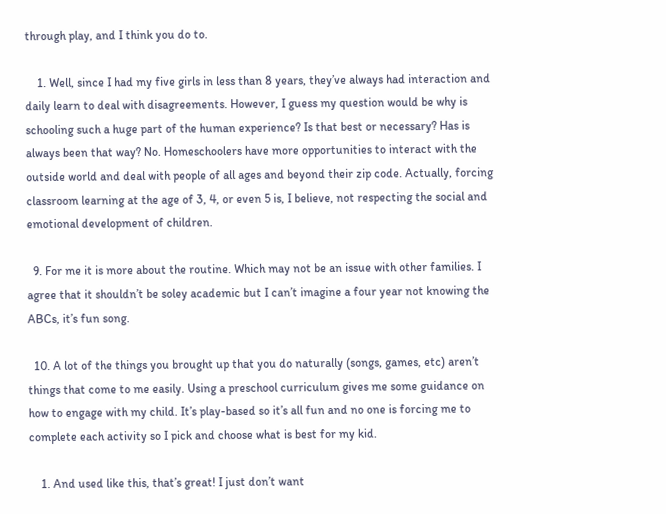through play, and I think you do to.

    1. Well, since I had my five girls in less than 8 years, they’ve always had interaction and daily learn to deal with disagreements. However, I guess my question would be why is schooling such a huge part of the human experience? Is that best or necessary? Has is always been that way? No. Homeschoolers have more opportunities to interact with the outside world and deal with people of all ages and beyond their zip code. Actually, forcing classroom learning at the age of 3, 4, or even 5 is, I believe, not respecting the social and emotional development of children.

  9. For me it is more about the routine. Which may not be an issue with other families. I agree that it shouldn’t be soley academic but I can’t imagine a four year not knowing the ABCs, it’s fun song.

  10. A lot of the things you brought up that you do naturally (songs, games, etc) aren’t things that come to me easily. Using a preschool curriculum gives me some guidance on how to engage with my child. It’s play-based so it’s all fun and no one is forcing me to complete each activity so I pick and choose what is best for my kid.

    1. And used like this, that’s great! I just don’t want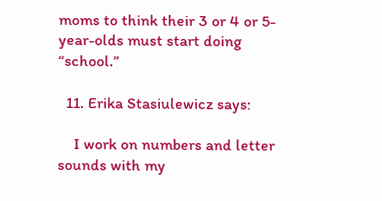moms to think their 3 or 4 or 5-year-olds must start doing “school.”

  11. Erika Stasiulewicz says:

    I work on numbers and letter sounds with my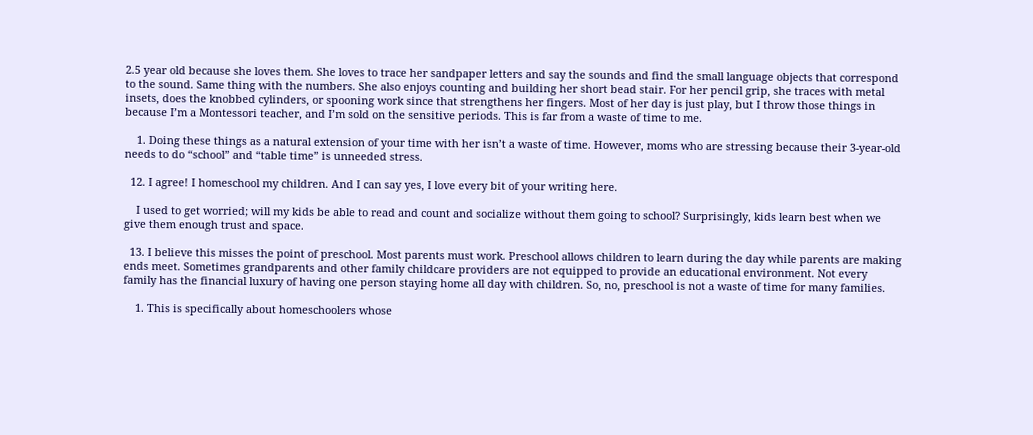2.5 year old because she loves them. She loves to trace her sandpaper letters and say the sounds and find the small language objects that correspond to the sound. Same thing with the numbers. She also enjoys counting and building her short bead stair. For her pencil grip, she traces with metal insets, does the knobbed cylinders, or spooning work since that strengthens her fingers. Most of her day is just play, but I throw those things in because I’m a Montessori teacher, and I’m sold on the sensitive periods. This is far from a waste of time to me.

    1. Doing these things as a natural extension of your time with her isn’t a waste of time. However, moms who are stressing because their 3-year-old needs to do “school” and “table time” is unneeded stress.

  12. I agree! I homeschool my children. And I can say yes, I love every bit of your writing here.

    I used to get worried; will my kids be able to read and count and socialize without them going to school? Surprisingly, kids learn best when we give them enough trust and space.

  13. I believe this misses the point of preschool. Most parents must work. Preschool allows children to learn during the day while parents are making ends meet. Sometimes grandparents and other family childcare providers are not equipped to provide an educational environment. Not every family has the financial luxury of having one person staying home all day with children. So, no, preschool is not a waste of time for many families.

    1. This is specifically about homeschoolers whose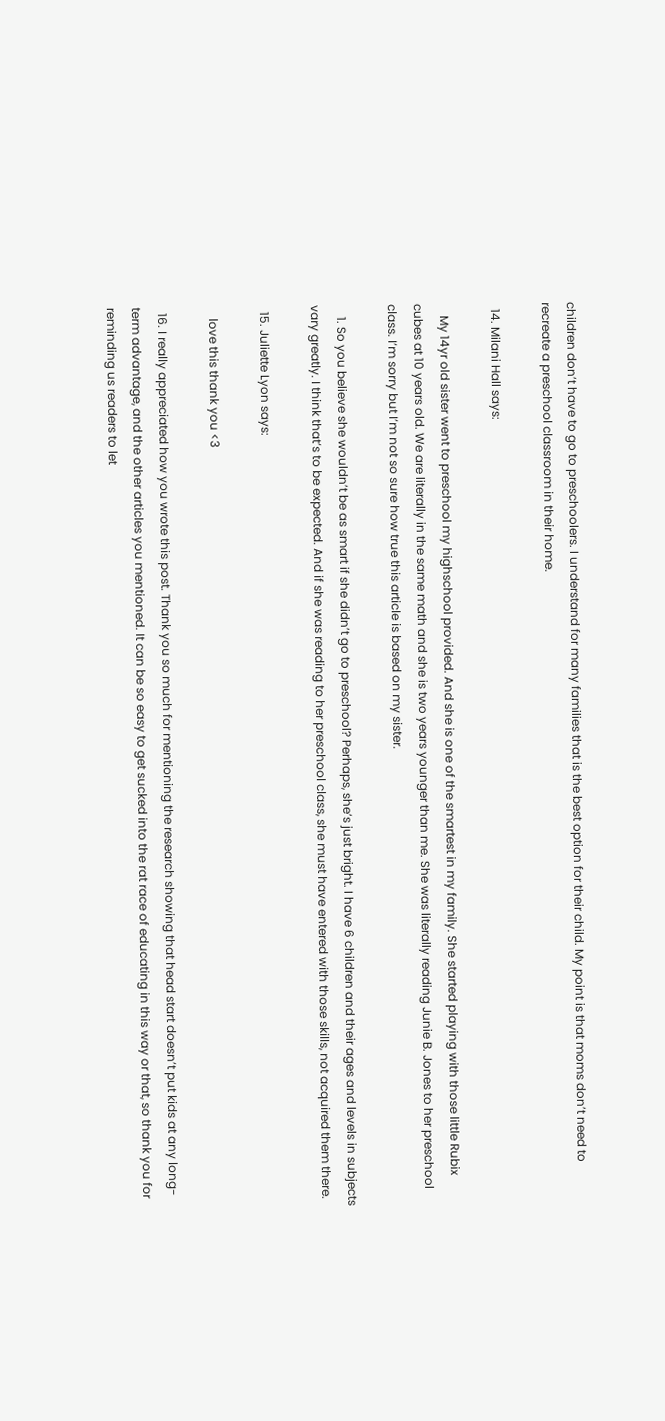children don’t have to go to preschoolers. I understand for many families that is the best option for their child. My point is that moms don’t need to recreate a preschool classroom in their home.

  14. Milani Hall says:

    My 14yr old sister went to preschool my highschool provided. And she is one of the smartest in my family. She started playing with those little Rubix cubes at 10 years old. We are literally in the same math and she is two years younger than me. She was literally reading Junie B. Jones to her preschool class. I’m sorry but I’m not so sure how true this article is based on my sister.

    1. So you believe she wouldn’t be as smart if she didn’t go to preschool? Perhaps, she’s just bright. I have 6 children and their ages and levels in subjects vary greatly. I think that’s to be expected. And if she was reading to her preschool class, she must have entered with those skills, not acquired them there.

  15. Juliette Lyon says:

    love this thank you <3

  16. I really appreciated how you wrote this post. Thank you so much for mentioning the research showing that head start doesn’t put kids at any long-term advantage, and the other articles you mentioned. It can be so easy to get sucked into the rat race of educating in this way or that, so thank you for reminding us readers to let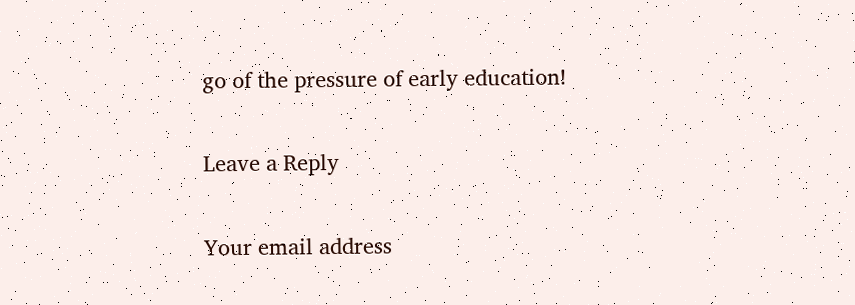go of the pressure of early education!

Leave a Reply

Your email address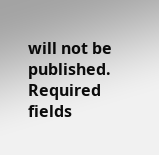will not be published. Required fields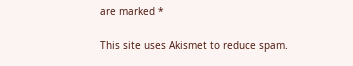are marked *

This site uses Akismet to reduce spam.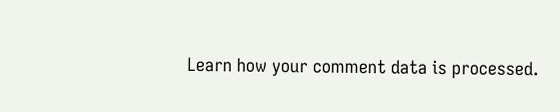Learn how your comment data is processed.